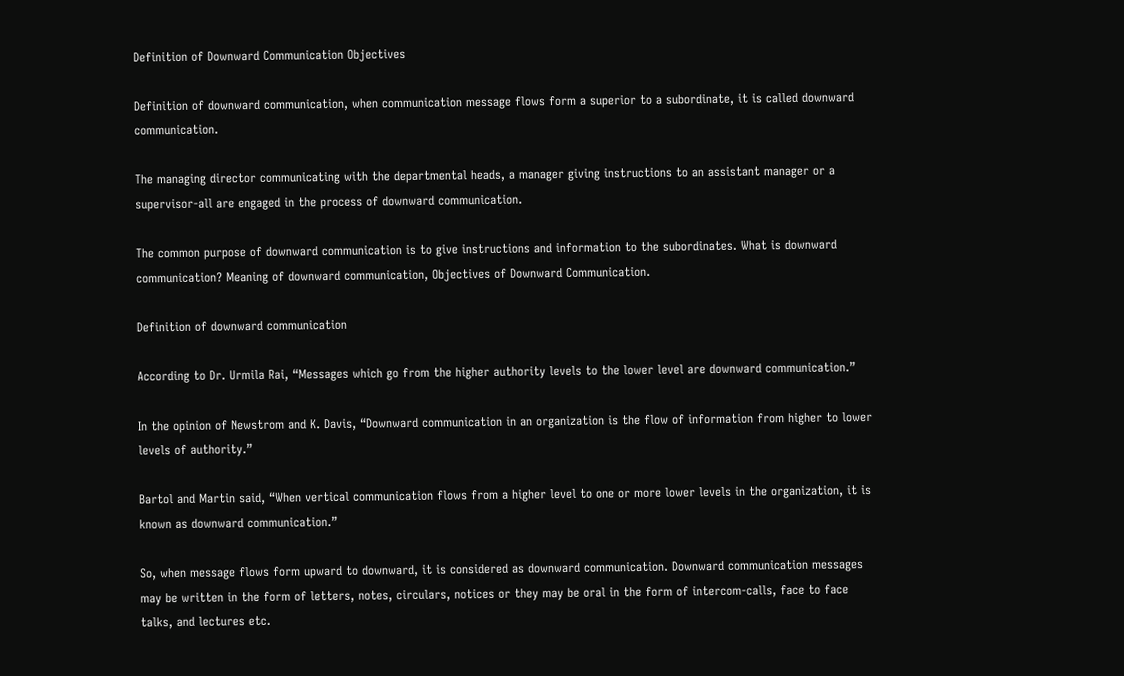Definition of Downward Communication Objectives

Definition of downward communication, when communication message flows form a superior to a subordinate, it is called downward communication.

The managing director communicating with the departmental heads, a manager giving instructions to an assistant manager or a supervisor-all are engaged in the process of downward communication.

The common purpose of downward communication is to give instructions and information to the subordinates. What is downward communication? Meaning of downward communication, Objectives of Downward Communication.

Definition of downward communication

According to Dr. Urmila Rai, “Messages which go from the higher authority levels to the lower level are downward communication.”

In the opinion of Newstrom and K. Davis, “Downward communication in an organization is the flow of information from higher to lower levels of authority.”

Bartol and Martin said, “When vertical communication flows from a higher level to one or more lower levels in the organization, it is known as downward communication.”

So, when message flows form upward to downward, it is considered as downward communication. Downward communication messages may be written in the form of letters, notes, circulars, notices or they may be oral in the form of intercom-calls, face to face talks, and lectures etc.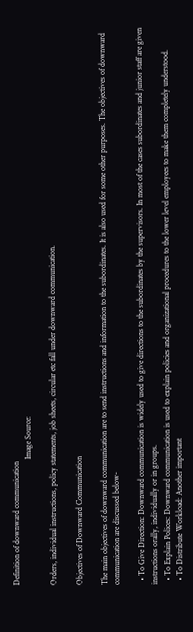Definition of downward communication
                                                               Image Source:

Orders, individual instructions, policy statements, job sheets, circular etc fall under downward communication.

Objectives of Downward Communication

The main objectives of downward communication are to send instructions and information to the subordinates. It is also used for some other purposes. The objectives of downward communication are discussed below-

  • To Give Direction: Downward communication is widely used to give directions to the subordinates by the supervisors. In most of the cases subordinates and junior staff are given instructions orally, individually or in groups.
  • To Explain Polices: Downward communication is used to explain policies and organizational procedures to the lower level employees to make them completely understood.
  • To Distribute Workload: Another important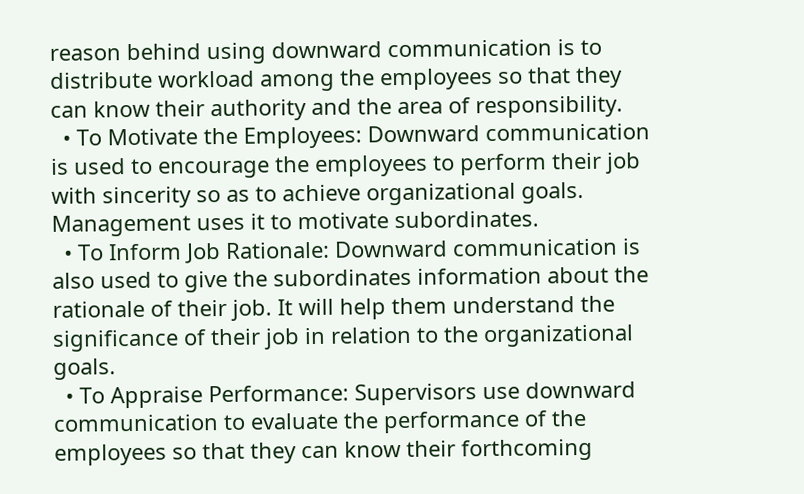reason behind using downward communication is to distribute workload among the employees so that they can know their authority and the area of responsibility.
  • To Motivate the Employees: Downward communication is used to encourage the employees to perform their job with sincerity so as to achieve organizational goals. Management uses it to motivate subordinates.
  • To Inform Job Rationale: Downward communication is also used to give the subordinates information about the rationale of their job. It will help them understand the significance of their job in relation to the organizational goals.
  • To Appraise Performance: Supervisors use downward communication to evaluate the performance of the employees so that they can know their forthcoming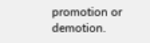promotion or demotion.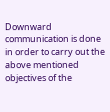Downward communication is done in order to carry out the above mentioned objectives of the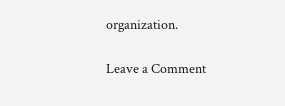organization.

Leave a Comment